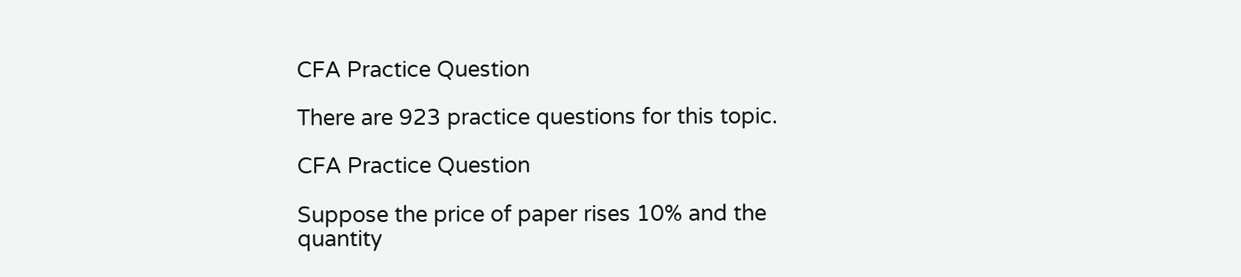CFA Practice Question

There are 923 practice questions for this topic.

CFA Practice Question

Suppose the price of paper rises 10% and the quantity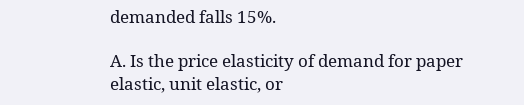demanded falls 15%.

A. Is the price elasticity of demand for paper elastic, unit elastic, or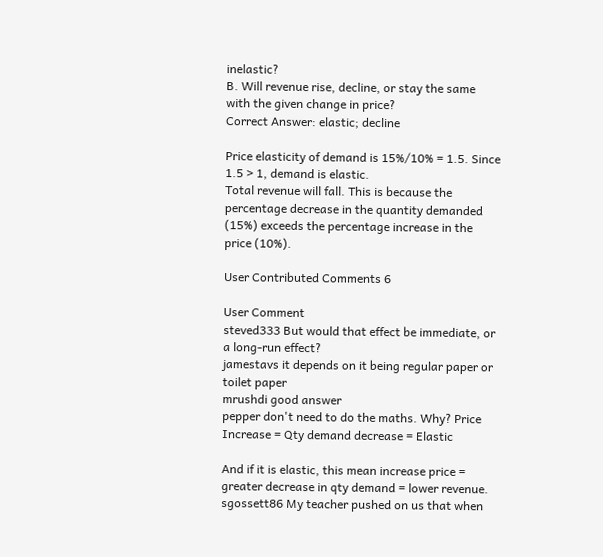inelastic?
B. Will revenue rise, decline, or stay the same with the given change in price?
Correct Answer: elastic; decline

Price elasticity of demand is 15%/10% = 1.5. Since 1.5 > 1, demand is elastic.
Total revenue will fall. This is because the percentage decrease in the quantity demanded (15%) exceeds the percentage increase in the price (10%).

User Contributed Comments 6

User Comment
steved333 But would that effect be immediate, or a long-run effect?
jamestavs it depends on it being regular paper or toilet paper
mrushdi good answer
pepper don't need to do the maths. Why? Price Increase = Qty demand decrease = Elastic

And if it is elastic, this mean increase price = greater decrease in qty demand = lower revenue.
sgossett86 My teacher pushed on us that when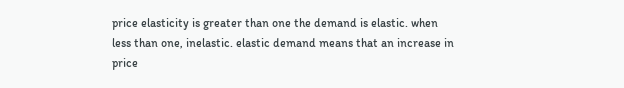price elasticity is greater than one the demand is elastic. when less than one, inelastic. elastic demand means that an increase in price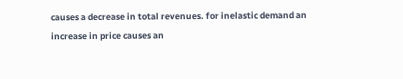causes a decrease in total revenues. for inelastic demand an increase in price causes an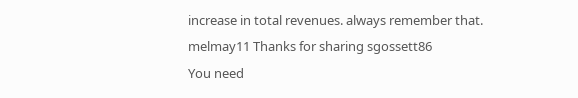increase in total revenues. always remember that.
melmay11 Thanks for sharing sgossett86
You need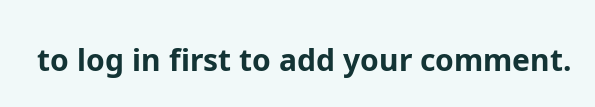to log in first to add your comment.